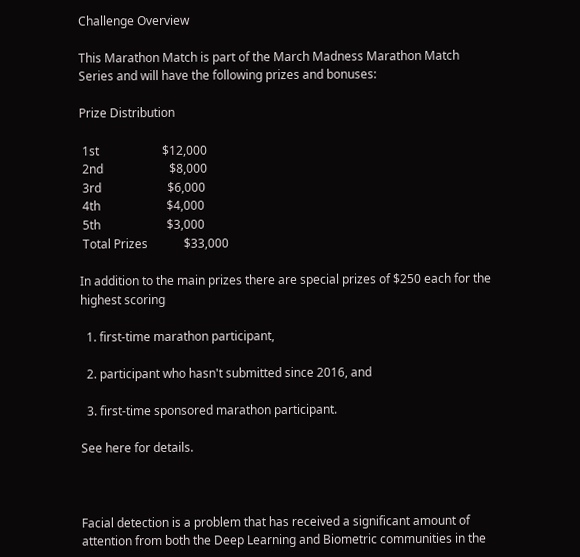Challenge Overview

This Marathon Match is part of the March Madness Marathon Match Series and will have the following prizes and bonuses:

Prize Distribution

 1st                     $12,000
 2nd                      $8,000
 3rd                      $6,000
 4th                      $4,000
 5th                      $3,000
 Total Prizes            $33,000

In addition to the main prizes there are special prizes of $250 each for the highest scoring

  1. first-time marathon participant,

  2. participant who hasn't submitted since 2016, and

  3. first-time sponsored marathon participant.

See here for details.



Facial detection is a problem that has received a significant amount of attention from both the Deep Learning and Biometric communities in the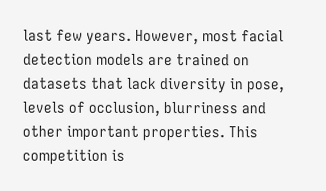last few years. However, most facial detection models are trained on datasets that lack diversity in pose, levels of occlusion, blurriness and other important properties. This competition is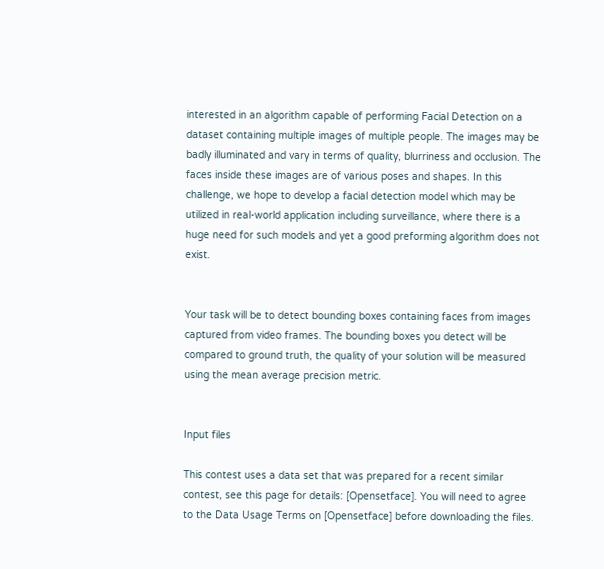interested in an algorithm capable of performing Facial Detection on a dataset containing multiple images of multiple people. The images may be badly illuminated and vary in terms of quality, blurriness and occlusion. The faces inside these images are of various poses and shapes. In this challenge, we hope to develop a facial detection model which may be utilized in real-world application including surveillance, where there is a huge need for such models and yet a good preforming algorithm does not exist.


Your task will be to detect bounding boxes containing faces from images captured from video frames. The bounding boxes you detect will be compared to ground truth, the quality of your solution will be measured using the mean average precision metric.


Input files

This contest uses a data set that was prepared for a recent similar contest, see this page for details: [Opensetface]. You will need to agree to the Data Usage Terms on [Opensetface] before downloading the files.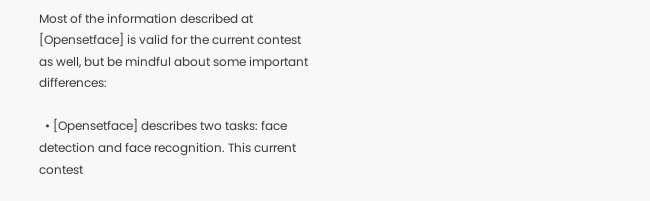Most of the information described at [Opensetface] is valid for the current contest as well, but be mindful about some important differences:

  • [Opensetface] describes two tasks: face detection and face recognition. This current contest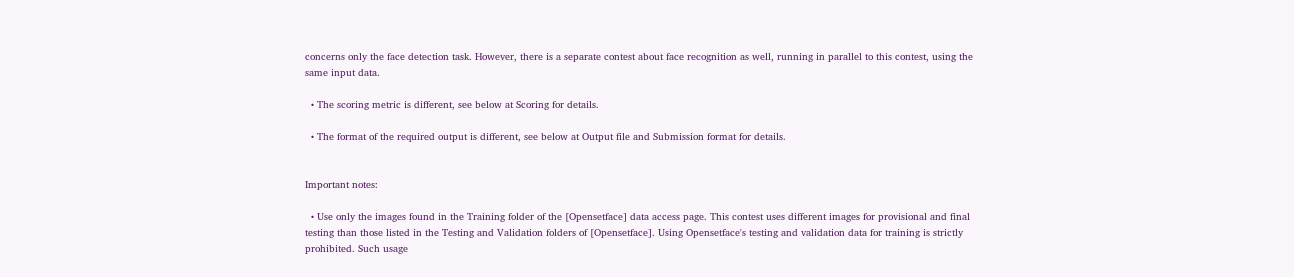concerns only the face detection task. However, there is a separate contest about face recognition as well, running in parallel to this contest, using the same input data.

  • The scoring metric is different, see below at Scoring for details.

  • The format of the required output is different, see below at Output file and Submission format for details.


Important notes:

  • Use only the images found in the Training folder of the [Opensetface] data access page. This contest uses different images for provisional and final testing than those listed in the Testing and Validation folders of [Opensetface]. Using Opensetface's testing and validation data for training is strictly prohibited. Such usage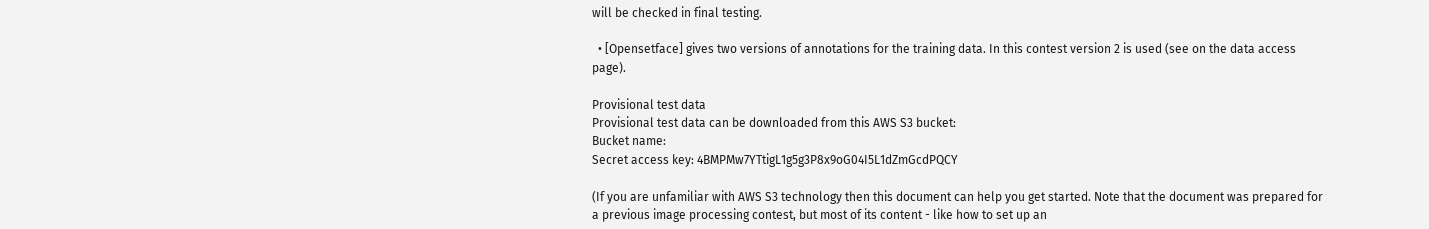will be checked in final testing.

  • [Opensetface] gives two versions of annotations for the training data. In this contest version 2 is used (see on the data access page).

Provisional test data
Provisional test data can be downloaded from this AWS S3 bucket:
Bucket name:
Secret access key: 4BMPMw7YTtigL1g5g3P8x9oG04I5L1dZmGcdPQCY

(If you are unfamiliar with AWS S3 technology then this document can help you get started. Note that the document was prepared for a previous image processing contest, but most of its content - like how to set up an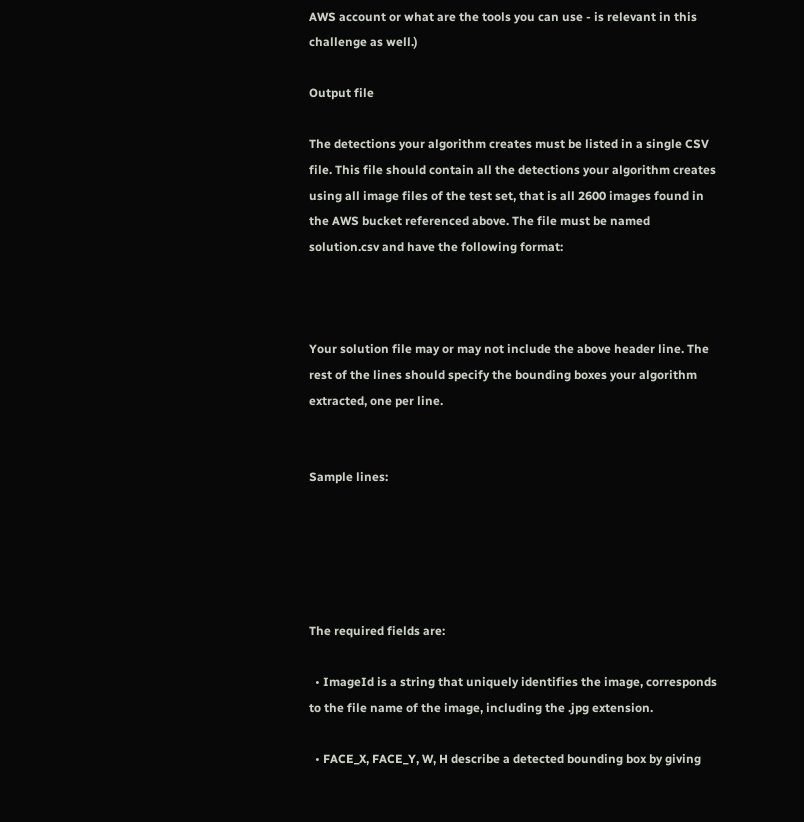AWS account or what are the tools you can use - is relevant in this challenge as well.)

Output file

The detections your algorithm creates must be listed in a single CSV file. This file should contain all the detections your algorithm creates using all image files of the test set, that is all 2600 images found in the AWS bucket referenced above. The file must be named solution.csv and have the following format:



Your solution file may or may not include the above header line. The rest of the lines should specify the bounding boxes your algorithm extracted, one per line.


Sample lines:





The required fields are:

  • ImageId is a string that uniquely identifies the image, corresponds to the file name of the image, including the .jpg extension.

  • FACE_X, FACE_Y, W, H describe a detected bounding box by giving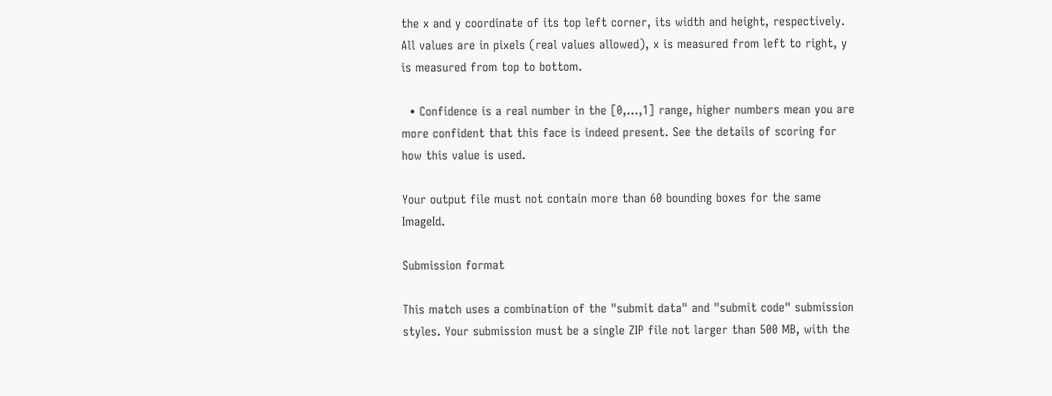the x and y coordinate of its top left corner, its width and height, respectively. All values are in pixels (real values allowed), x is measured from left to right, y is measured from top to bottom.

  • Confidence is a real number in the [0,...,1] range, higher numbers mean you are more confident that this face is indeed present. See the details of scoring for how this value is used.

Your output file must not contain more than 60 bounding boxes for the same ImageId.

Submission format

This match uses a combination of the "submit data" and "submit code" submission styles. Your submission must be a single ZIP file not larger than 500 MB, with the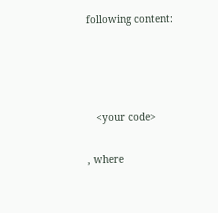following content:






   <your code>


, where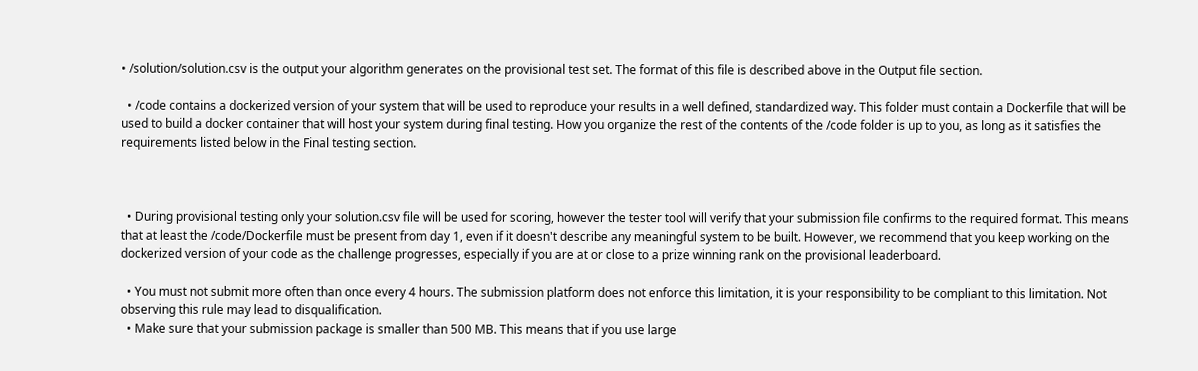• /solution/solution.csv is the output your algorithm generates on the provisional test set. The format of this file is described above in the Output file section.

  • /code contains a dockerized version of your system that will be used to reproduce your results in a well defined, standardized way. This folder must contain a Dockerfile that will be used to build a docker container that will host your system during final testing. How you organize the rest of the contents of the /code folder is up to you, as long as it satisfies the requirements listed below in the Final testing section.



  • During provisional testing only your solution.csv file will be used for scoring, however the tester tool will verify that your submission file confirms to the required format. This means that at least the /code/Dockerfile must be present from day 1, even if it doesn't describe any meaningful system to be built. However, we recommend that you keep working on the dockerized version of your code as the challenge progresses, especially if you are at or close to a prize winning rank on the provisional leaderboard.

  • You must not submit more often than once every 4 hours. The submission platform does not enforce this limitation, it is your responsibility to be compliant to this limitation. Not observing this rule may lead to disqualification.
  • Make sure that your submission package is smaller than 500 MB. This means that if you use large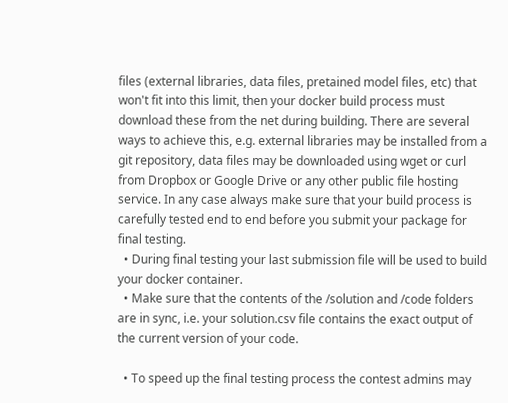files (external libraries, data files, pretained model files, etc) that won't fit into this limit, then your docker build process must download these from the net during building. There are several ways to achieve this, e.g. external libraries may be installed from a git repository, data files may be downloaded using wget or curl from Dropbox or Google Drive or any other public file hosting service. In any case always make sure that your build process is carefully tested end to end before you submit your package for final testing.
  • During final testing your last submission file will be used to build your docker container.
  • Make sure that the contents of the /solution and /code folders are in sync, i.e. your solution.csv file contains the exact output of the current version of your code.

  • To speed up the final testing process the contest admins may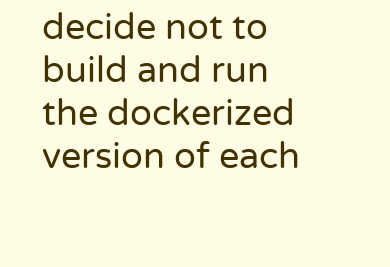decide not to build and run the dockerized version of each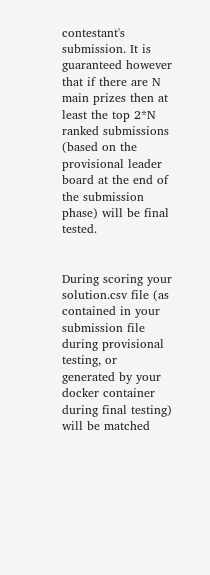contestant's submission. It is guaranteed however that if there are N main prizes then at least the top 2*N ranked submissions (based on the provisional leader board at the end of the submission phase) will be final tested.


During scoring your solution.csv file (as contained in your submission file during provisional testing, or generated by your docker container during final testing) will be matched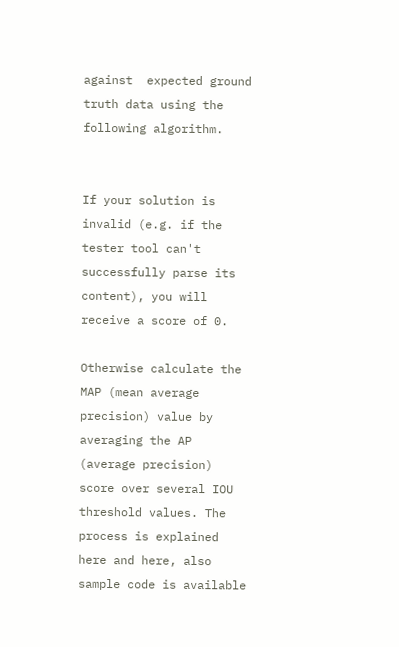against  expected ground truth data using the following algorithm.


If your solution is invalid (e.g. if the tester tool can't successfully parse its content), you will receive a score of 0.

Otherwise calculate the MAP (mean average precision) value by averaging the AP (average precision) score over several IOU threshold values. The process is explained here and here, also sample code is available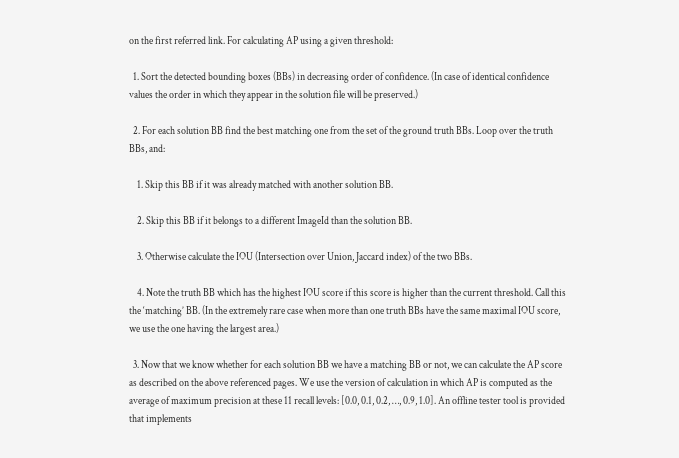on the first referred link. For calculating AP using a given threshold:

  1. Sort the detected bounding boxes (BBs) in decreasing order of confidence. (In case of identical confidence values the order in which they appear in the solution file will be preserved.)

  2. For each solution BB find the best matching one from the set of the ground truth BBs. Loop over the truth BBs, and:

    1. Skip this BB if it was already matched with another solution BB.

    2. Skip this BB if it belongs to a different ImageId than the solution BB.

    3. Otherwise calculate the IOU (Intersection over Union, Jaccard index) of the two BBs.

    4. Note the truth BB which has the highest IOU score if this score is higher than the current threshold. Call this the ‘matching’ BB. (In the extremely rare case when more than one truth BBs have the same maximal IOU score, we use the one having the largest area.)

  3. Now that we know whether for each solution BB we have a matching BB or not, we can calculate the AP score as described on the above referenced pages. We use the version of calculation in which AP is computed as the average of maximum precision at these 11 recall levels: [0.0, 0.1, 0.2, …, 0.9, 1.0]. An offline tester tool is provided that implements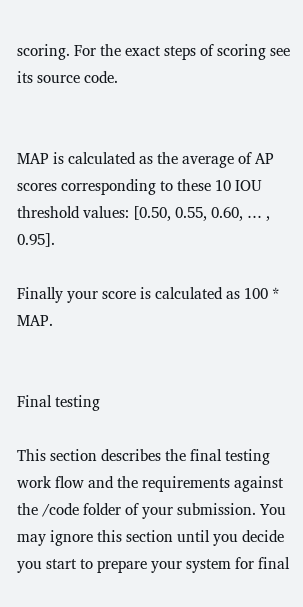scoring. For the exact steps of scoring see its source code.


MAP is calculated as the average of AP scores corresponding to these 10 IOU threshold values: [0.50, 0.55, 0.60, … , 0.95].

Finally your score is calculated as 100 * MAP.


Final testing

This section describes the final testing work flow and the requirements against the /code folder of your submission. You may ignore this section until you decide you start to prepare your system for final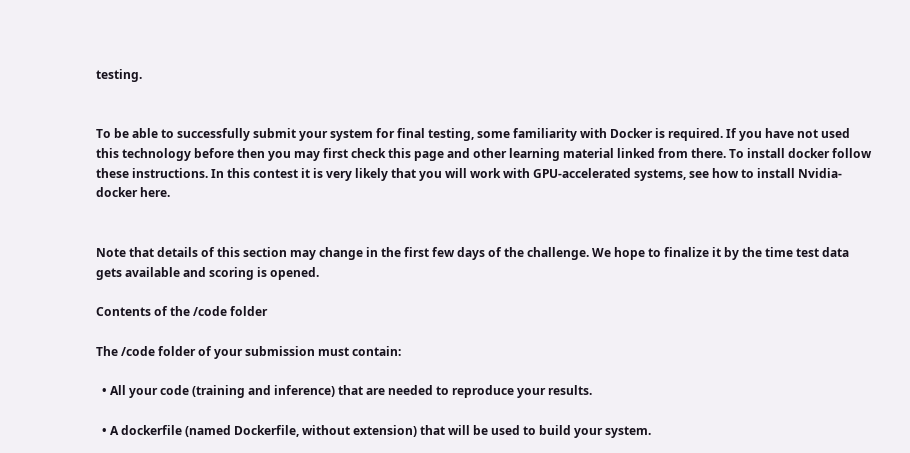testing.


To be able to successfully submit your system for final testing, some familiarity with Docker is required. If you have not used this technology before then you may first check this page and other learning material linked from there. To install docker follow these instructions. In this contest it is very likely that you will work with GPU-accelerated systems, see how to install Nvidia-docker here.


Note that details of this section may change in the first few days of the challenge. We hope to finalize it by the time test data gets available and scoring is opened.

Contents of the /code folder

The /code folder of your submission must contain:

  • All your code (training and inference) that are needed to reproduce your results.

  • A dockerfile (named Dockerfile, without extension) that will be used to build your system.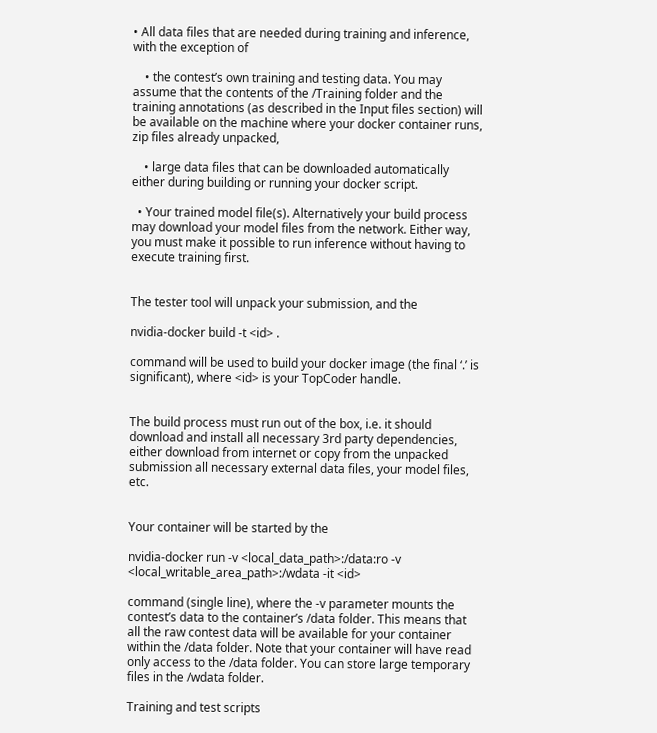• All data files that are needed during training and inference, with the exception of

    • the contest’s own training and testing data. You may assume that the contents of the /Training folder and the training annotations (as described in the Input files section) will be available on the machine where your docker container runs, zip files already unpacked,

    • large data files that can be downloaded automatically either during building or running your docker script.

  • Your trained model file(s). Alternatively your build process may download your model files from the network. Either way, you must make it possible to run inference without having to execute training first.


The tester tool will unpack your submission, and the

nvidia-docker build -t <id> .

command will be used to build your docker image (the final ‘.’ is significant), where <id> is your TopCoder handle.


The build process must run out of the box, i.e. it should download and install all necessary 3rd party dependencies, either download from internet or copy from the unpacked submission all necessary external data files, your model files, etc.


Your container will be started by the

nvidia-docker run -v <local_data_path>:/data:ro -v <local_writable_area_path>:/wdata -it <id>

command (single line), where the -v parameter mounts the contest’s data to the container’s /data folder. This means that all the raw contest data will be available for your container within the /data folder. Note that your container will have read only access to the /data folder. You can store large temporary files in the /wdata folder.

Training and test scripts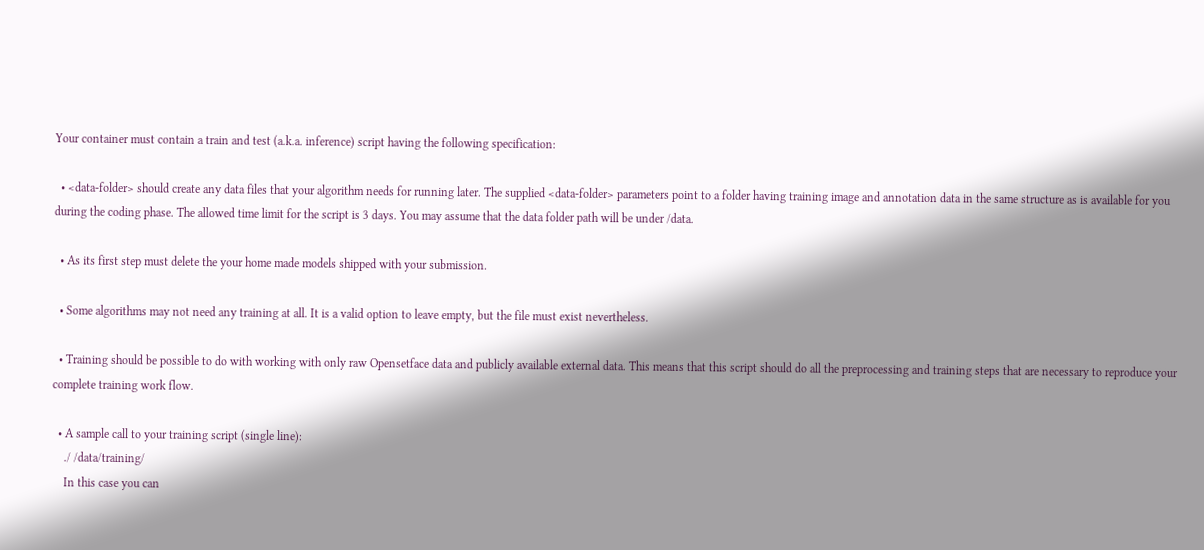Your container must contain a train and test (a.k.a. inference) script having the following specification:

  • <data-folder> should create any data files that your algorithm needs for running later. The supplied <data-folder> parameters point to a folder having training image and annotation data in the same structure as is available for you during the coding phase. The allowed time limit for the script is 3 days. You may assume that the data folder path will be under /data.

  • As its first step must delete the your home made models shipped with your submission.

  • Some algorithms may not need any training at all. It is a valid option to leave empty, but the file must exist nevertheless.

  • Training should be possible to do with working with only raw Opensetface data and publicly available external data. This means that this script should do all the preprocessing and training steps that are necessary to reproduce your complete training work flow.

  • A sample call to your training script (single line):
    ./ /data/training/
    In this case you can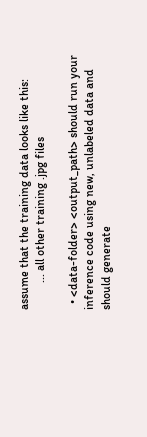assume that the training data looks like this:
         ... all other training .jpg files

  • <data-folder> <output_path> should run your inference code using new, unlabeled data and should generate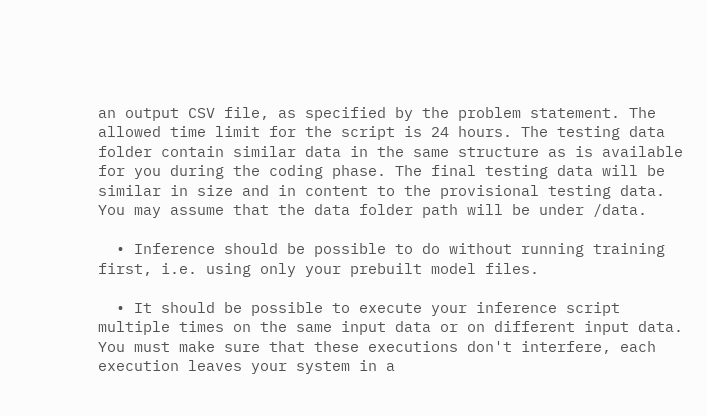an output CSV file, as specified by the problem statement. The allowed time limit for the script is 24 hours. The testing data folder contain similar data in the same structure as is available for you during the coding phase. The final testing data will be similar in size and in content to the provisional testing data. You may assume that the data folder path will be under /data.

  • Inference should be possible to do without running training first, i.e. using only your prebuilt model files.

  • It should be possible to execute your inference script multiple times on the same input data or on different input data. You must make sure that these executions don't interfere, each execution leaves your system in a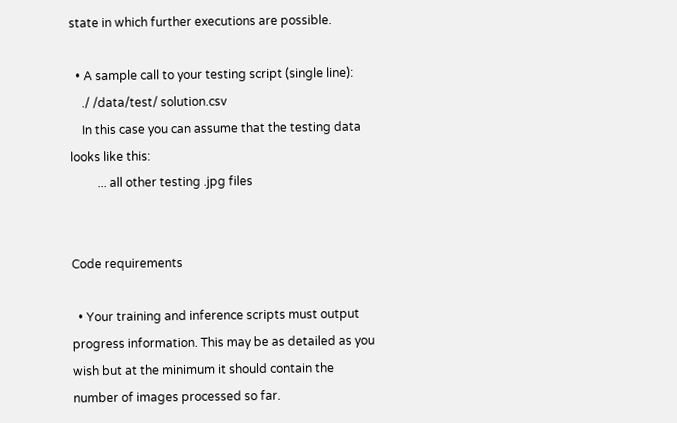state in which further executions are possible.

  • A sample call to your testing script (single line):
    ./ /data/test/ solution.csv
    In this case you can assume that the testing data looks like this:
         ... all other testing .jpg files


Code requirements

  • Your training and inference scripts must output progress information. This may be as detailed as you wish but at the minimum it should contain the number of images processed so far.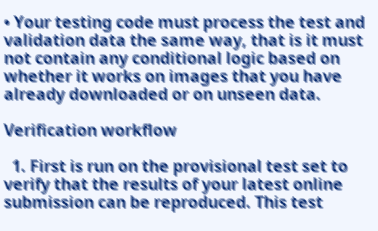• Your testing code must process the test and validation data the same way, that is it must not contain any conditional logic based on whether it works on images that you have already downloaded or on unseen data.

Verification workflow

  1. First is run on the provisional test set to verify that the results of your latest online submission can be reproduced. This test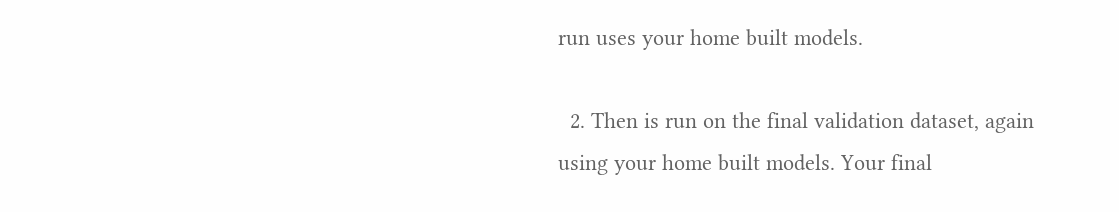run uses your home built models.

  2. Then is run on the final validation dataset, again using your home built models. Your final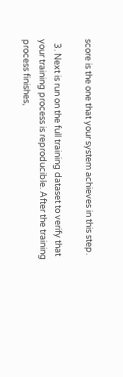score is the one that your system achieves in this step.

  3. Next is run on the full training dataset to verify that your training process is reproducible. After the training process finishes,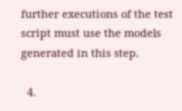further executions of the test script must use the models generated in this step.

  4.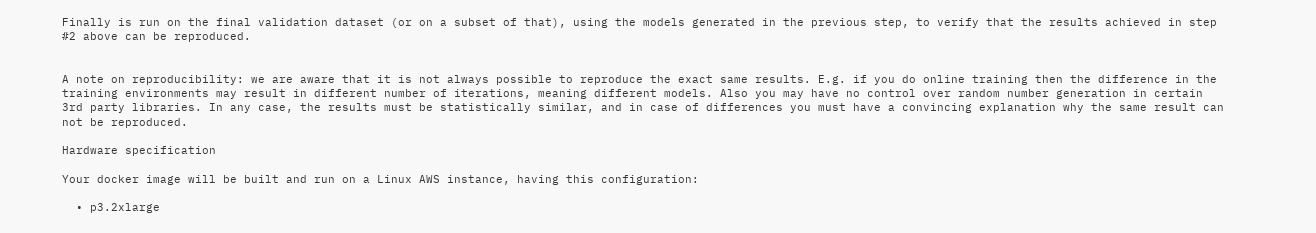Finally is run on the final validation dataset (or on a subset of that), using the models generated in the previous step, to verify that the results achieved in step #2 above can be reproduced.


A note on reproducibility: we are aware that it is not always possible to reproduce the exact same results. E.g. if you do online training then the difference in the training environments may result in different number of iterations, meaning different models. Also you may have no control over random number generation in certain 3rd party libraries. In any case, the results must be statistically similar, and in case of differences you must have a convincing explanation why the same result can not be reproduced.

Hardware specification

Your docker image will be built and run on a Linux AWS instance, having this configuration:

  • p3.2xlarge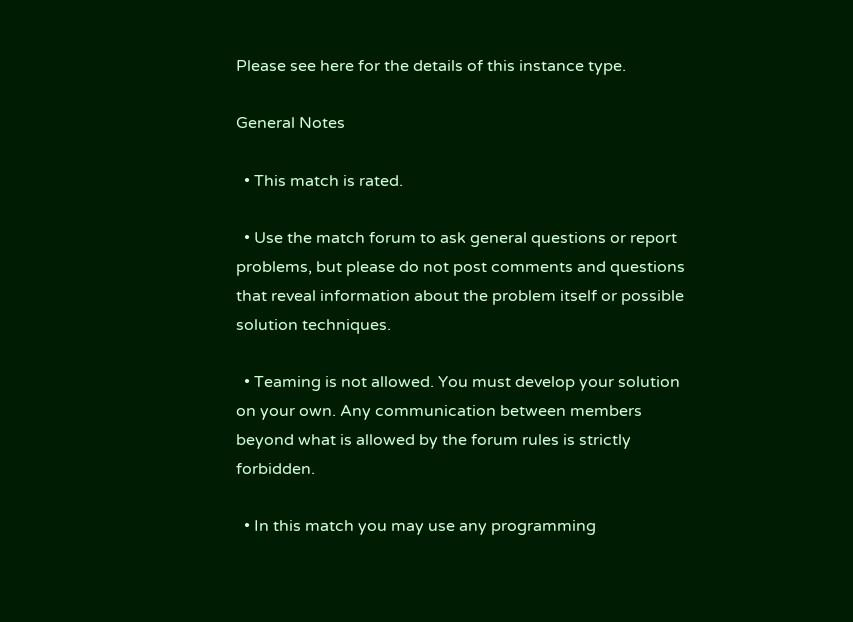Please see here for the details of this instance type.

General Notes

  • This match is rated.

  • Use the match forum to ask general questions or report problems, but please do not post comments and questions that reveal information about the problem itself or possible solution techniques.

  • Teaming is not allowed. You must develop your solution on your own. Any communication between members beyond what is allowed by the forum rules is strictly forbidden.

  • In this match you may use any programming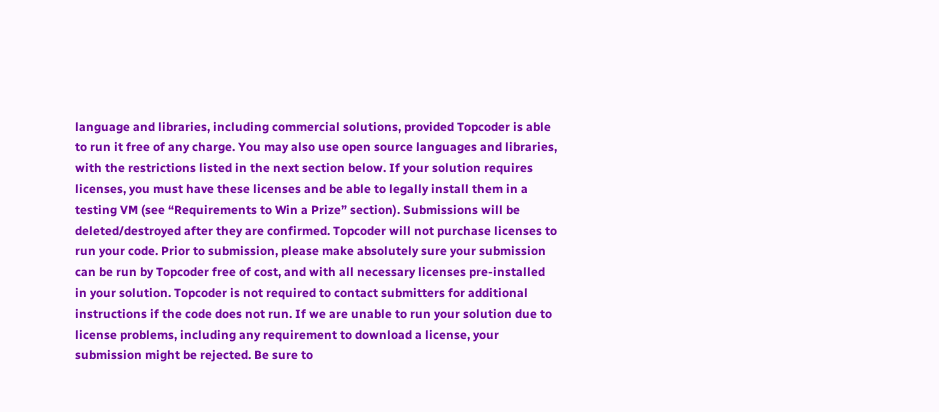language and libraries, including commercial solutions, provided Topcoder is able to run it free of any charge. You may also use open source languages and libraries, with the restrictions listed in the next section below. If your solution requires licenses, you must have these licenses and be able to legally install them in a testing VM (see “Requirements to Win a Prize” section). Submissions will be deleted/destroyed after they are confirmed. Topcoder will not purchase licenses to run your code. Prior to submission, please make absolutely sure your submission can be run by Topcoder free of cost, and with all necessary licenses pre-installed in your solution. Topcoder is not required to contact submitters for additional instructions if the code does not run. If we are unable to run your solution due to license problems, including any requirement to download a license, your submission might be rejected. Be sure to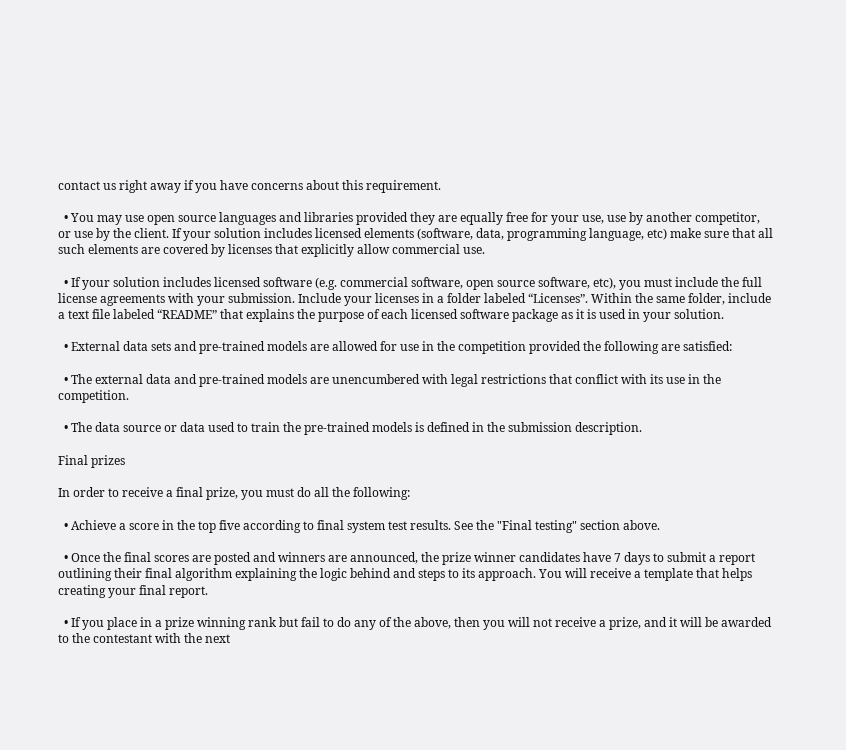contact us right away if you have concerns about this requirement.

  • You may use open source languages and libraries provided they are equally free for your use, use by another competitor, or use by the client. If your solution includes licensed elements (software, data, programming language, etc) make sure that all such elements are covered by licenses that explicitly allow commercial use.

  • If your solution includes licensed software (e.g. commercial software, open source software, etc), you must include the full license agreements with your submission. Include your licenses in a folder labeled “Licenses”. Within the same folder, include a text file labeled “README” that explains the purpose of each licensed software package as it is used in your solution.

  • External data sets and pre-trained models are allowed for use in the competition provided the following are satisfied:

  • The external data and pre-trained models are unencumbered with legal restrictions that conflict with its use in the competition.

  • The data source or data used to train the pre-trained models is defined in the submission description.

Final prizes

In order to receive a final prize, you must do all the following:

  • Achieve a score in the top five according to final system test results. See the "Final testing" section above.

  • Once the final scores are posted and winners are announced, the prize winner candidates have 7 days to submit a report outlining their final algorithm explaining the logic behind and steps to its approach. You will receive a template that helps creating your final report.

  • If you place in a prize winning rank but fail to do any of the above, then you will not receive a prize, and it will be awarded to the contestant with the next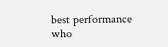best performance who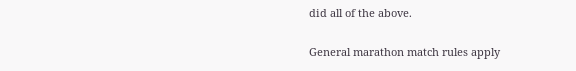did all of the above.

General marathon match rules apply